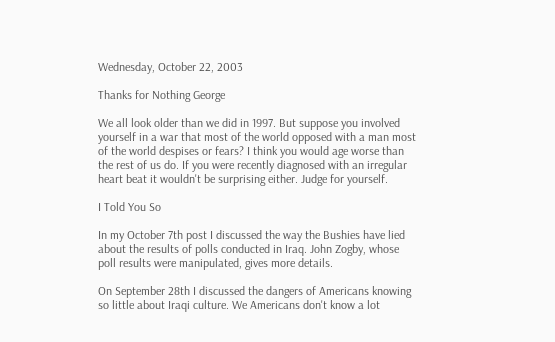Wednesday, October 22, 2003

Thanks for Nothing George

We all look older than we did in 1997. But suppose you involved yourself in a war that most of the world opposed with a man most of the world despises or fears? I think you would age worse than the rest of us do. If you were recently diagnosed with an irregular heart beat it wouldn't be surprising either. Judge for yourself.

I Told You So

In my October 7th post I discussed the way the Bushies have lied about the results of polls conducted in Iraq. John Zogby, whose poll results were manipulated, gives more details.

On September 28th I discussed the dangers of Americans knowing so little about Iraqi culture. We Americans don't know a lot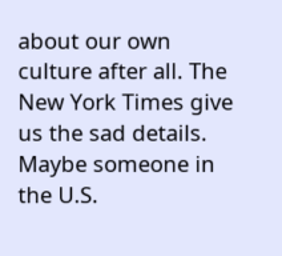about our own culture after all. The New York Times give us the sad details. Maybe someone in the U.S.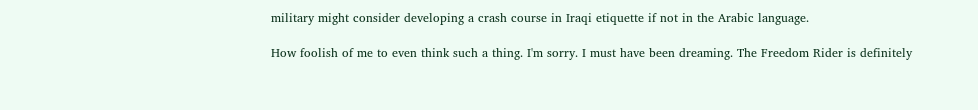military might consider developing a crash course in Iraqi etiquette if not in the Arabic language.

How foolish of me to even think such a thing. I'm sorry. I must have been dreaming. The Freedom Rider is definitely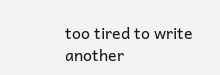too tired to write another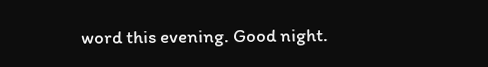word this evening. Good night.